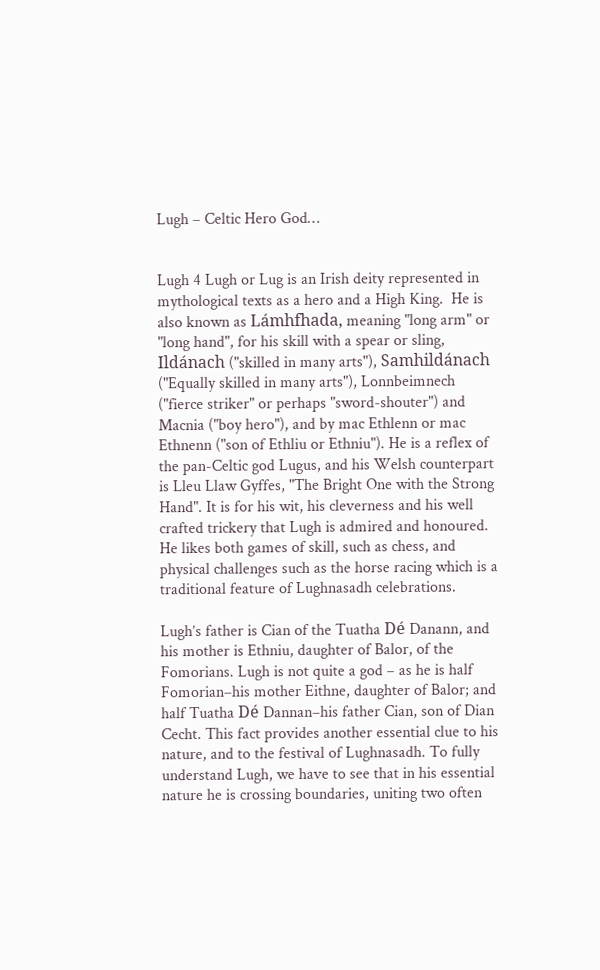Lugh – Celtic Hero God…


Lugh 4 Lugh or Lug is an Irish deity represented in mythological texts as a hero and a High King.  He is also known as Lámhfhada, meaning "long arm" or "long hand", for his skill with a spear or sling, Ildánach ("skilled in many arts"), Samhildánach ("Equally skilled in many arts"), Lonnbeimnech ("fierce striker" or perhaps "sword-shouter") and Macnia ("boy hero"), and by mac Ethlenn or mac Ethnenn ("son of Ethliu or Ethniu"). He is a reflex of the pan-Celtic god Lugus, and his Welsh counterpart is Lleu Llaw Gyffes, "The Bright One with the Strong Hand". It is for his wit, his cleverness and his well crafted trickery that Lugh is admired and honoured. He likes both games of skill, such as chess, and physical challenges such as the horse racing which is a traditional feature of Lughnasadh celebrations.

Lugh’s father is Cian of the Tuatha Dé Danann, and his mother is Ethniu, daughter of Balor, of the Fomorians. Lugh is not quite a god – as he is half Fomorian–his mother Eithne, daughter of Balor; and half Tuatha Dé Dannan–his father Cian, son of Dian Cecht. This fact provides another essential clue to his nature, and to the festival of Lughnasadh. To fully understand Lugh, we have to see that in his essential nature he is crossing boundaries, uniting two often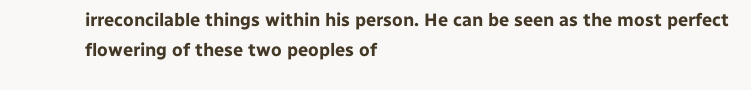irreconcilable things within his person. He can be seen as the most perfect flowering of these two peoples of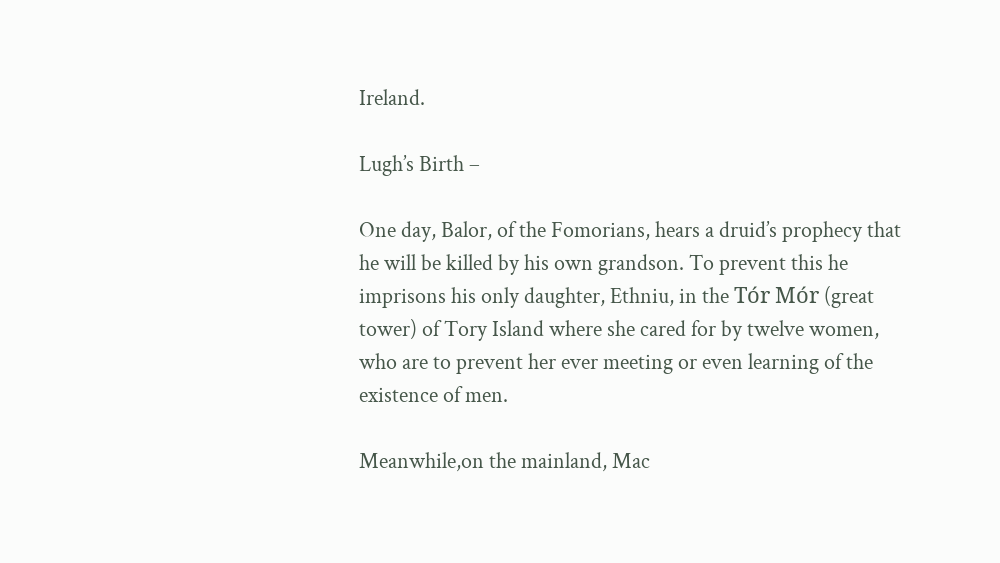Ireland.

Lugh’s Birth –

One day, Balor, of the Fomorians, hears a druid’s prophecy that he will be killed by his own grandson. To prevent this he imprisons his only daughter, Ethniu, in the Tór Mór (great tower) of Tory Island where she cared for by twelve women, who are to prevent her ever meeting or even learning of the existence of men.

Meanwhile,on the mainland, Mac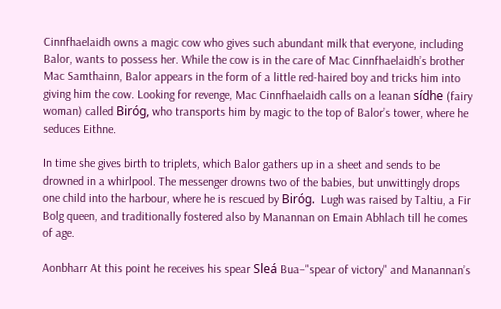Cinnfhaelaidh owns a magic cow who gives such abundant milk that everyone, including Balor, wants to possess her. While the cow is in the care of Mac Cinnfhaelaidh’s brother Mac Samthainn, Balor appears in the form of a little red-haired boy and tricks him into giving him the cow. Looking for revenge, Mac Cinnfhaelaidh calls on a leanan sídhe (fairy woman) called Biróg, who transports him by magic to the top of Balor’s tower, where he seduces Eithne.

In time she gives birth to triplets, which Balor gathers up in a sheet and sends to be drowned in a whirlpool. The messenger drowns two of the babies, but unwittingly drops one child into the harbour, where he is rescued by Biróg.  Lugh was raised by Taltiu, a Fir Bolg queen, and traditionally fostered also by Manannan on Emain Abhlach till he comes of age.

Aonbharr At this point he receives his spear Sleá Bua–"spear of victory" and Manannan’s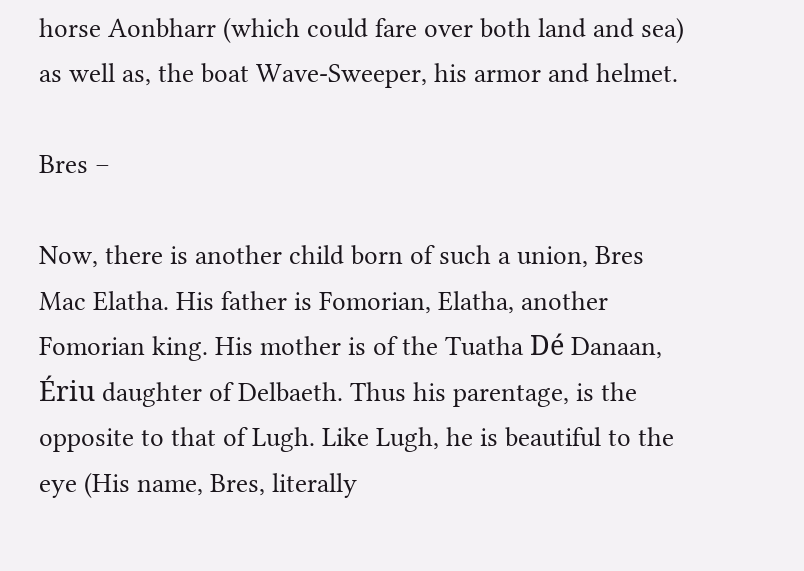horse Aonbharr (which could fare over both land and sea) as well as, the boat Wave-Sweeper, his armor and helmet.

Bres –

Now, there is another child born of such a union, Bres Mac Elatha. His father is Fomorian, Elatha, another Fomorian king. His mother is of the Tuatha Dé Danaan, Ériu daughter of Delbaeth. Thus his parentage, is the opposite to that of Lugh. Like Lugh, he is beautiful to the eye (His name, Bres, literally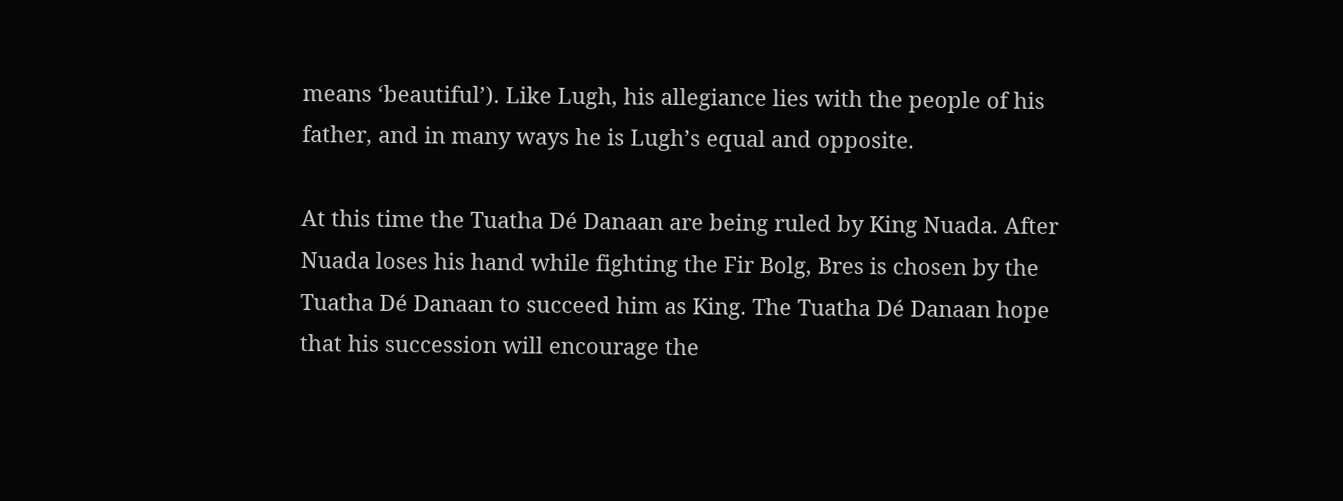means ‘beautiful’). Like Lugh, his allegiance lies with the people of his father, and in many ways he is Lugh’s equal and opposite.

At this time the Tuatha Dé Danaan are being ruled by King Nuada. After Nuada loses his hand while fighting the Fir Bolg, Bres is chosen by the Tuatha Dé Danaan to succeed him as King. The Tuatha Dé Danaan hope that his succession will encourage the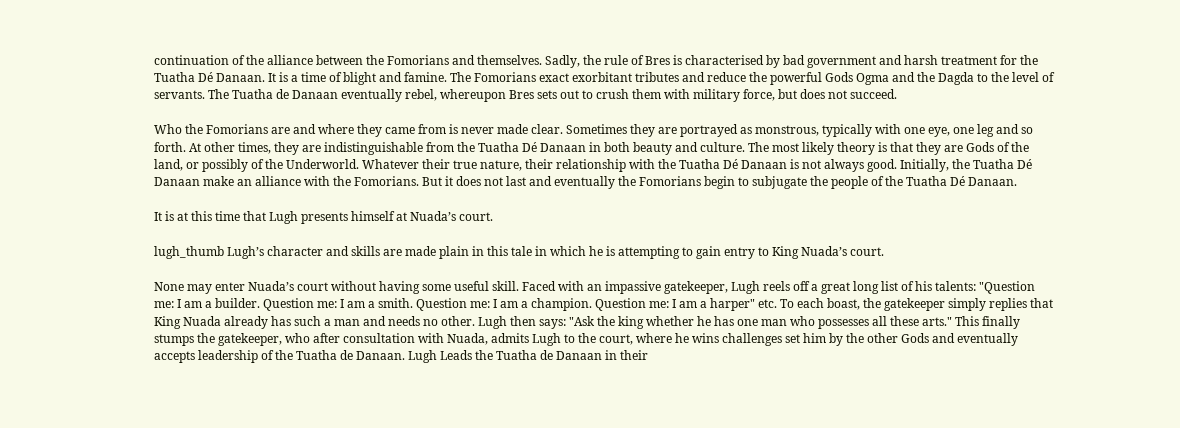continuation of the alliance between the Fomorians and themselves. Sadly, the rule of Bres is characterised by bad government and harsh treatment for the Tuatha Dé Danaan. It is a time of blight and famine. The Fomorians exact exorbitant tributes and reduce the powerful Gods Ogma and the Dagda to the level of servants. The Tuatha de Danaan eventually rebel, whereupon Bres sets out to crush them with military force, but does not succeed.

Who the Fomorians are and where they came from is never made clear. Sometimes they are portrayed as monstrous, typically with one eye, one leg and so forth. At other times, they are indistinguishable from the Tuatha Dé Danaan in both beauty and culture. The most likely theory is that they are Gods of the land, or possibly of the Underworld. Whatever their true nature, their relationship with the Tuatha Dé Danaan is not always good. Initially, the Tuatha Dé Danaan make an alliance with the Fomorians. But it does not last and eventually the Fomorians begin to subjugate the people of the Tuatha Dé Danaan.

It is at this time that Lugh presents himself at Nuada’s court.

lugh_thumb Lugh’s character and skills are made plain in this tale in which he is attempting to gain entry to King Nuada’s court.

None may enter Nuada’s court without having some useful skill. Faced with an impassive gatekeeper, Lugh reels off a great long list of his talents: "Question me: I am a builder. Question me: I am a smith. Question me: I am a champion. Question me: I am a harper" etc. To each boast, the gatekeeper simply replies that King Nuada already has such a man and needs no other. Lugh then says: "Ask the king whether he has one man who possesses all these arts." This finally stumps the gatekeeper, who after consultation with Nuada, admits Lugh to the court, where he wins challenges set him by the other Gods and eventually accepts leadership of the Tuatha de Danaan. Lugh Leads the Tuatha de Danaan in their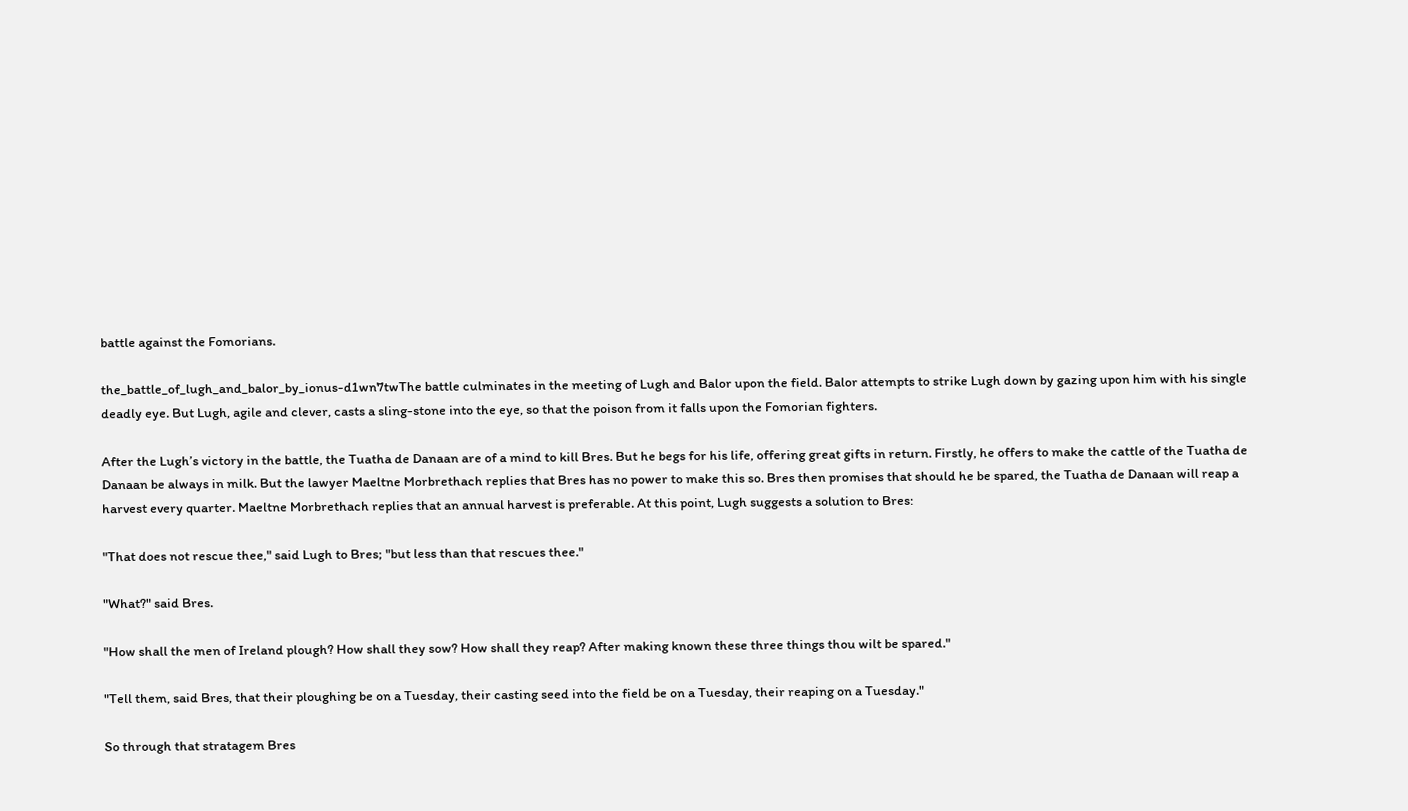battle against the Fomorians.

the_battle_of_lugh_and_balor_by_ionus-d1wn7twThe battle culminates in the meeting of Lugh and Balor upon the field. Balor attempts to strike Lugh down by gazing upon him with his single deadly eye. But Lugh, agile and clever, casts a sling-stone into the eye, so that the poison from it falls upon the Fomorian fighters.

After the Lugh’s victory in the battle, the Tuatha de Danaan are of a mind to kill Bres. But he begs for his life, offering great gifts in return. Firstly, he offers to make the cattle of the Tuatha de Danaan be always in milk. But the lawyer Maeltne Morbrethach replies that Bres has no power to make this so. Bres then promises that should he be spared, the Tuatha de Danaan will reap a harvest every quarter. Maeltne Morbrethach replies that an annual harvest is preferable. At this point, Lugh suggests a solution to Bres:

"That does not rescue thee," said Lugh to Bres; "but less than that rescues thee."

"What?" said Bres.

"How shall the men of Ireland plough? How shall they sow? How shall they reap? After making known these three things thou wilt be spared."

"Tell them, said Bres, that their ploughing be on a Tuesday, their casting seed into the field be on a Tuesday, their reaping on a Tuesday."

So through that stratagem Bres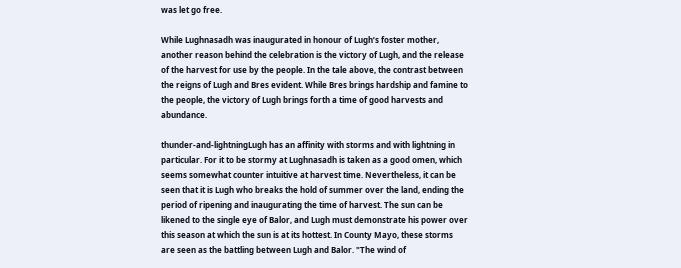was let go free.

While Lughnasadh was inaugurated in honour of Lugh’s foster mother, another reason behind the celebration is the victory of Lugh, and the release of the harvest for use by the people. In the tale above, the contrast between the reigns of Lugh and Bres evident. While Bres brings hardship and famine to the people, the victory of Lugh brings forth a time of good harvests and abundance.

thunder-and-lightningLugh has an affinity with storms and with lightning in particular. For it to be stormy at Lughnasadh is taken as a good omen, which seems somewhat counter intuitive at harvest time. Nevertheless, it can be seen that it is Lugh who breaks the hold of summer over the land, ending the period of ripening and inaugurating the time of harvest. The sun can be likened to the single eye of Balor, and Lugh must demonstrate his power over this season at which the sun is at its hottest. In County Mayo, these storms are seen as the battling between Lugh and Balor. "The wind of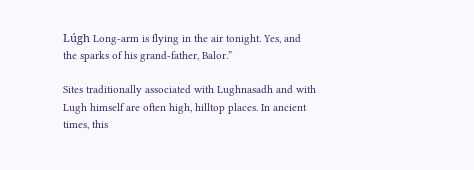Lúgh Long-arm is flying in the air tonight. Yes, and the sparks of his grand-father, Balor.”

Sites traditionally associated with Lughnasadh and with Lugh himself are often high, hilltop places. In ancient times, this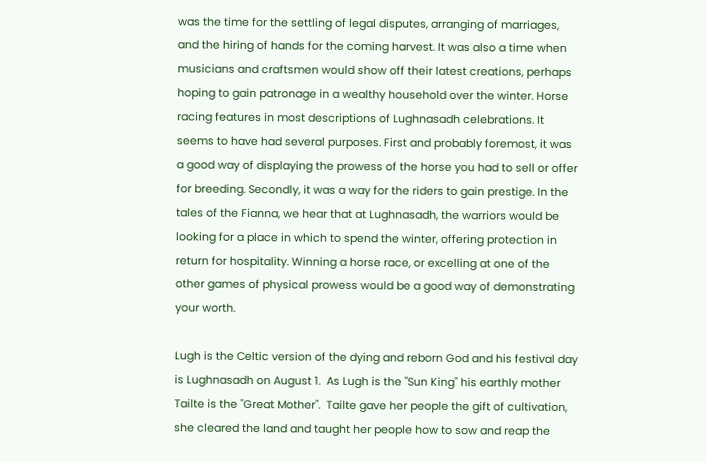was the time for the settling of legal disputes, arranging of marriages, and the hiring of hands for the coming harvest. It was also a time when musicians and craftsmen would show off their latest creations, perhaps hoping to gain patronage in a wealthy household over the winter. Horse racing features in most descriptions of Lughnasadh celebrations. It seems to have had several purposes. First and probably foremost, it was a good way of displaying the prowess of the horse you had to sell or offer for breeding. Secondly, it was a way for the riders to gain prestige. In the tales of the Fianna, we hear that at Lughnasadh, the warriors would be looking for a place in which to spend the winter, offering protection in return for hospitality. Winning a horse race, or excelling at one of the other games of physical prowess would be a good way of demonstrating your worth.

Lugh is the Celtic version of the dying and reborn God and his festival day is Lughnasadh on August 1.  As Lugh is the "Sun King" his earthly mother Tailte is the "Great Mother".  Tailte gave her people the gift of cultivation, she cleared the land and taught her people how to sow and reap the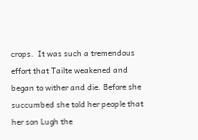crops.  It was such a tremendous effort that Tailte weakened and began to wither and die. Before she succumbed she told her people that her son Lugh the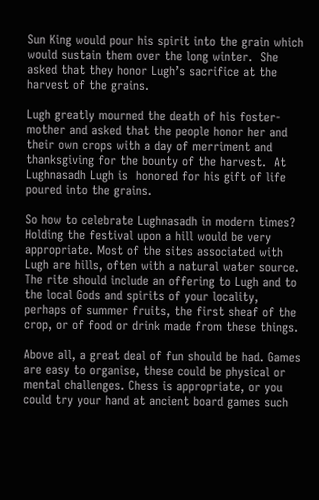Sun King would pour his spirit into the grain which would sustain them over the long winter.  She asked that they honor Lugh’s sacrifice at the harvest of the grains.

Lugh greatly mourned the death of his foster-mother and asked that the people honor her and their own crops with a day of merriment and thanksgiving for the bounty of the harvest.  At Lughnasadh Lugh is  honored for his gift of life poured into the grains.

So how to celebrate Lughnasadh in modern times? Holding the festival upon a hill would be very appropriate. Most of the sites associated with Lugh are hills, often with a natural water source. The rite should include an offering to Lugh and to the local Gods and spirits of your locality, perhaps of summer fruits, the first sheaf of the crop, or of food or drink made from these things.

Above all, a great deal of fun should be had. Games are easy to organise, these could be physical or mental challenges. Chess is appropriate, or you could try your hand at ancient board games such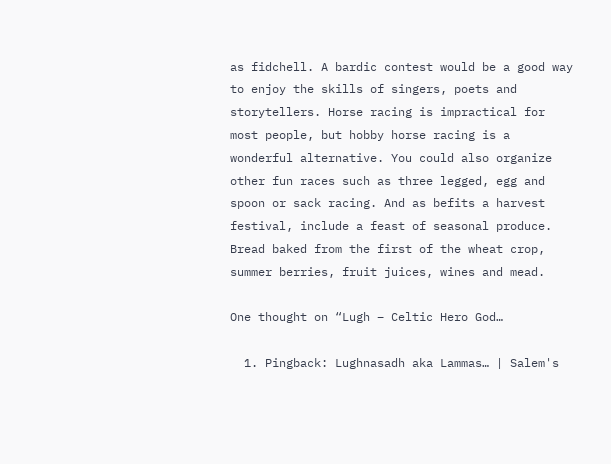as fidchell. A bardic contest would be a good way to enjoy the skills of singers, poets and storytellers. Horse racing is impractical for most people, but hobby horse racing is a wonderful alternative. You could also organize other fun races such as three legged, egg and spoon or sack racing. And as befits a harvest festival, include a feast of seasonal produce. Bread baked from the first of the wheat crop, summer berries, fruit juices, wines and mead.

One thought on “Lugh – Celtic Hero God…

  1. Pingback: Lughnasadh aka Lammas… | Salem's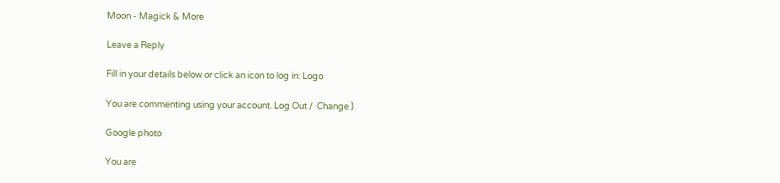Moon - Magick & More

Leave a Reply

Fill in your details below or click an icon to log in: Logo

You are commenting using your account. Log Out /  Change )

Google photo

You are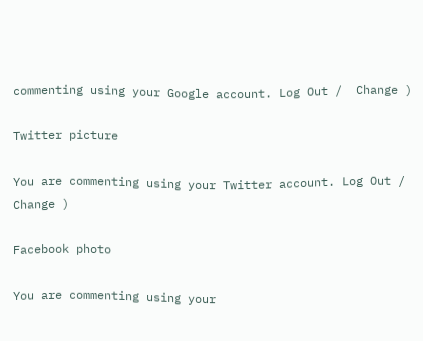commenting using your Google account. Log Out /  Change )

Twitter picture

You are commenting using your Twitter account. Log Out /  Change )

Facebook photo

You are commenting using your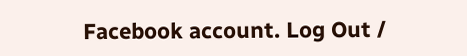Facebook account. Log Out /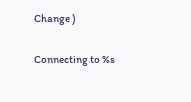Change )

Connecting to %s